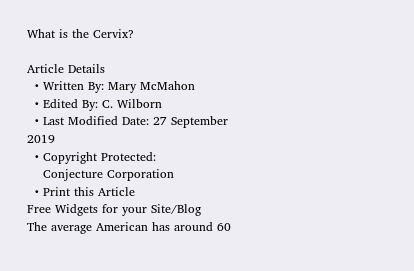What is the Cervix?

Article Details
  • Written By: Mary McMahon
  • Edited By: C. Wilborn
  • Last Modified Date: 27 September 2019
  • Copyright Protected:
    Conjecture Corporation
  • Print this Article
Free Widgets for your Site/Blog
The average American has around 60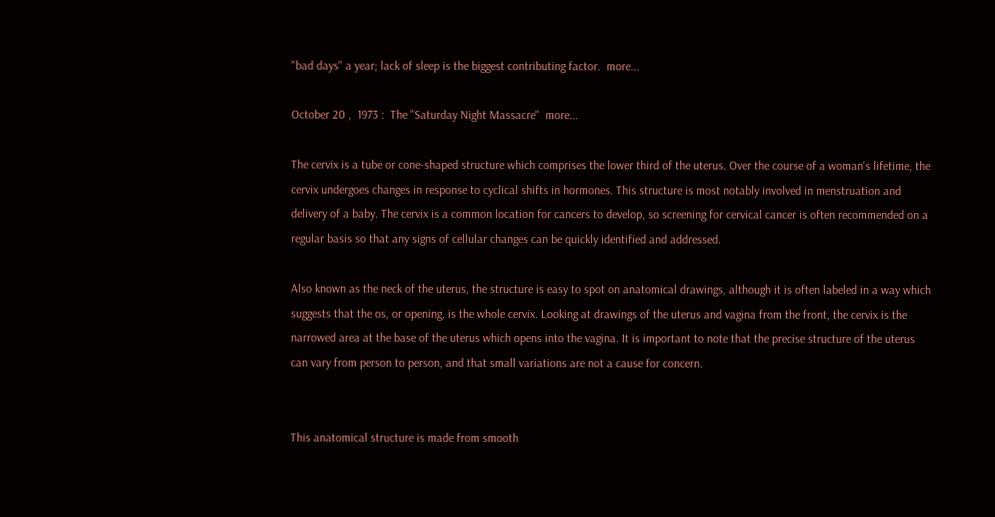"bad days" a year; lack of sleep is the biggest contributing factor.  more...

October 20 ,  1973 :  The "Saturday Night Massacre"  more...

The cervix is a tube or cone-shaped structure which comprises the lower third of the uterus. Over the course of a woman's lifetime, the cervix undergoes changes in response to cyclical shifts in hormones. This structure is most notably involved in menstruation and delivery of a baby. The cervix is a common location for cancers to develop, so screening for cervical cancer is often recommended on a regular basis so that any signs of cellular changes can be quickly identified and addressed.

Also known as the neck of the uterus, the structure is easy to spot on anatomical drawings, although it is often labeled in a way which suggests that the os, or opening, is the whole cervix. Looking at drawings of the uterus and vagina from the front, the cervix is the narrowed area at the base of the uterus which opens into the vagina. It is important to note that the precise structure of the uterus can vary from person to person, and that small variations are not a cause for concern.


This anatomical structure is made from smooth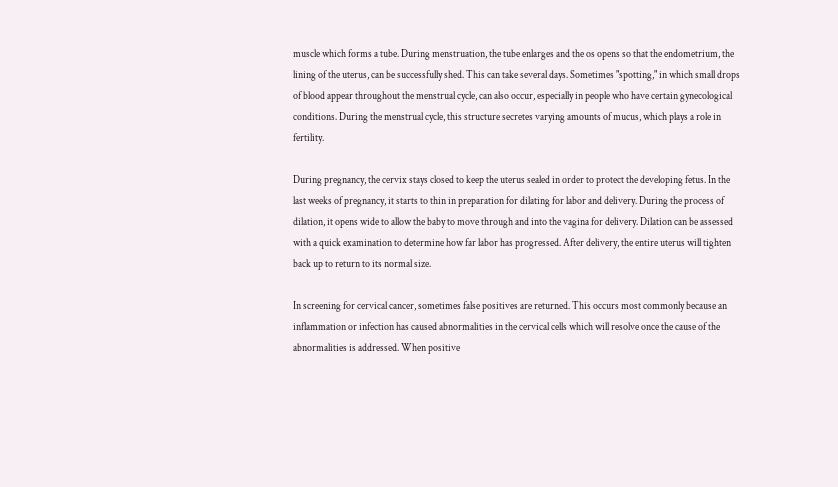muscle which forms a tube. During menstruation, the tube enlarges and the os opens so that the endometrium, the lining of the uterus, can be successfully shed. This can take several days. Sometimes "spotting," in which small drops of blood appear throughout the menstrual cycle, can also occur, especially in people who have certain gynecological conditions. During the menstrual cycle, this structure secretes varying amounts of mucus, which plays a role in fertility.

During pregnancy, the cervix stays closed to keep the uterus sealed in order to protect the developing fetus. In the last weeks of pregnancy, it starts to thin in preparation for dilating for labor and delivery. During the process of dilation, it opens wide to allow the baby to move through and into the vagina for delivery. Dilation can be assessed with a quick examination to determine how far labor has progressed. After delivery, the entire uterus will tighten back up to return to its normal size.

In screening for cervical cancer, sometimes false positives are returned. This occurs most commonly because an inflammation or infection has caused abnormalities in the cervical cells which will resolve once the cause of the abnormalities is addressed. When positive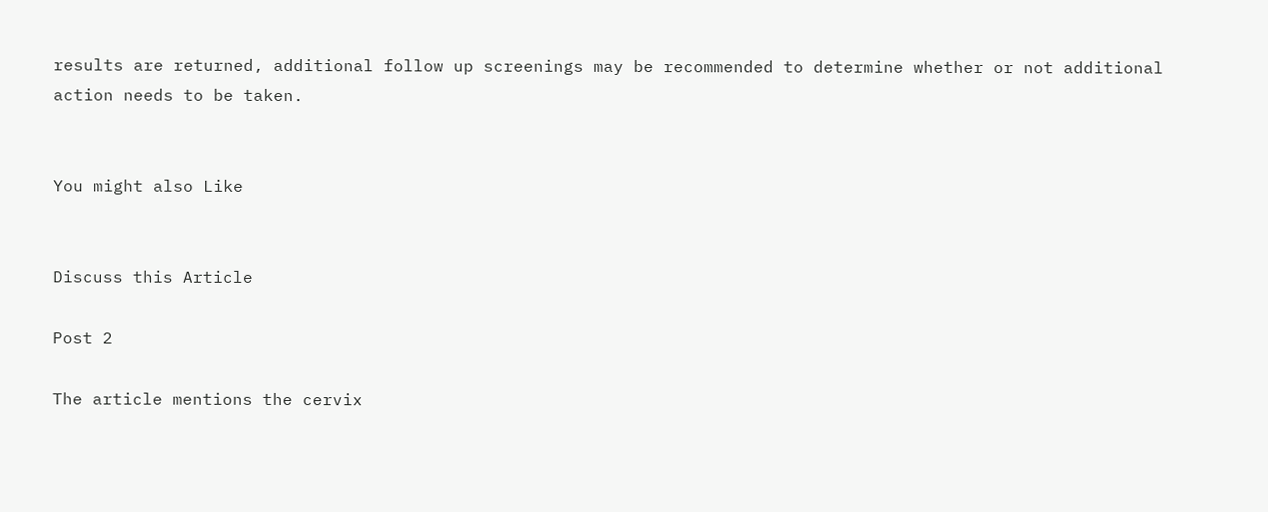results are returned, additional follow up screenings may be recommended to determine whether or not additional action needs to be taken.


You might also Like


Discuss this Article

Post 2

The article mentions the cervix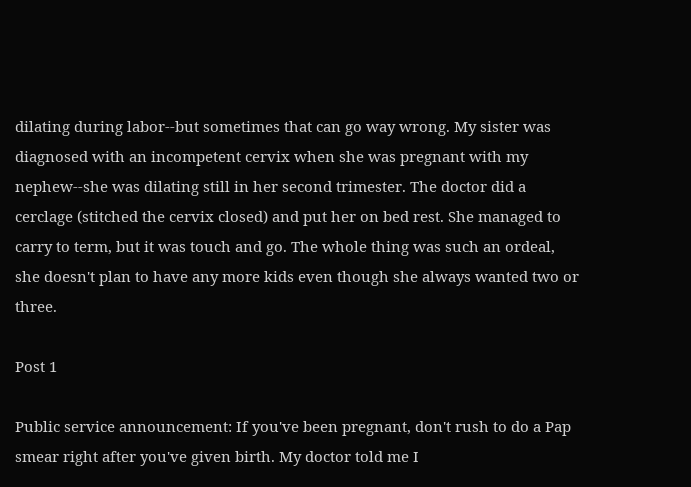dilating during labor--but sometimes that can go way wrong. My sister was diagnosed with an incompetent cervix when she was pregnant with my nephew--she was dilating still in her second trimester. The doctor did a cerclage (stitched the cervix closed) and put her on bed rest. She managed to carry to term, but it was touch and go. The whole thing was such an ordeal, she doesn't plan to have any more kids even though she always wanted two or three.

Post 1

Public service announcement: If you've been pregnant, don't rush to do a Pap smear right after you've given birth. My doctor told me I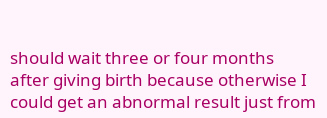should wait three or four months after giving birth because otherwise I could get an abnormal result just from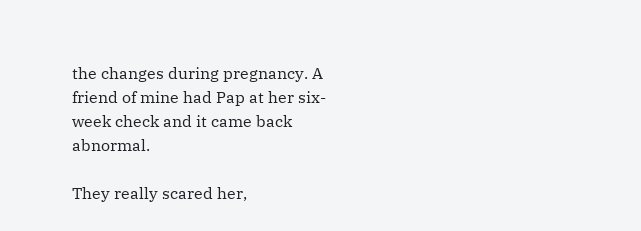the changes during pregnancy. A friend of mine had Pap at her six-week check and it came back abnormal.

They really scared her,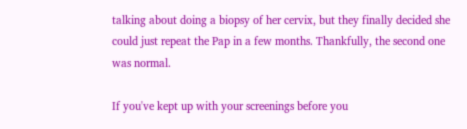talking about doing a biopsy of her cervix, but they finally decided she could just repeat the Pap in a few months. Thankfully, the second one was normal.

If you've kept up with your screenings before you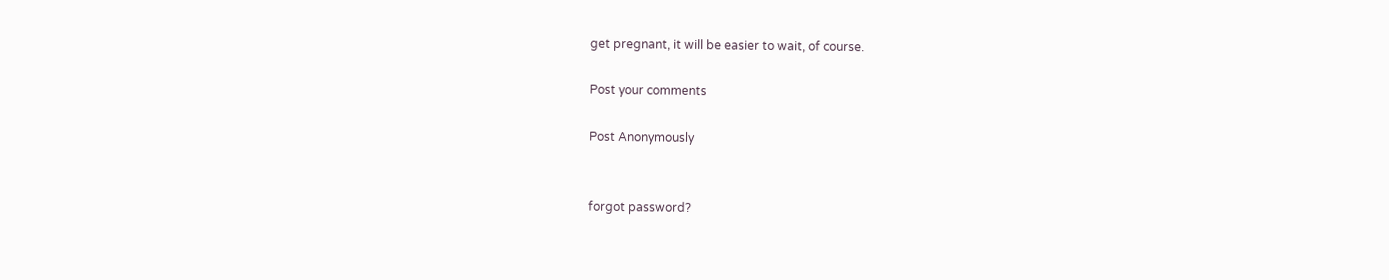get pregnant, it will be easier to wait, of course.

Post your comments

Post Anonymously


forgot password?